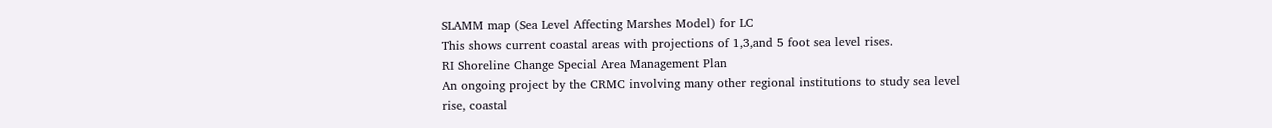SLAMM map (Sea Level Affecting Marshes Model) for LC
This shows current coastal areas with projections of 1,3,and 5 foot sea level rises.
RI Shoreline Change Special Area Management Plan
An ongoing project by the CRMC involving many other regional institutions to study sea level rise, coastal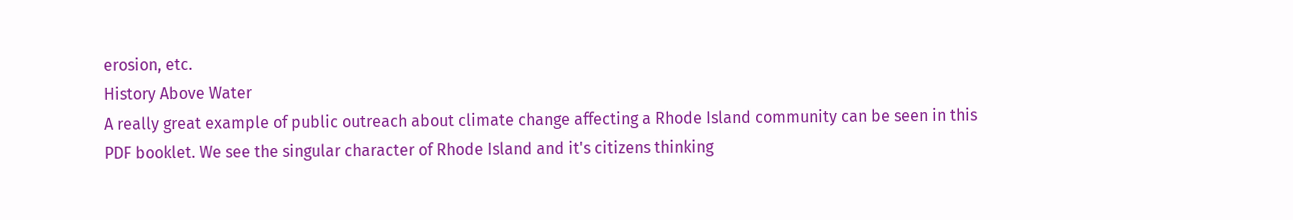erosion, etc.
History Above Water
A really great example of public outreach about climate change affecting a Rhode Island community can be seen in this PDF booklet. We see the singular character of Rhode Island and it's citizens thinking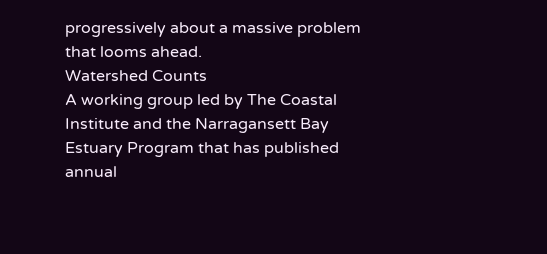progressively about a massive problem that looms ahead.
Watershed Counts
A working group led by The Coastal Institute and the Narragansett Bay Estuary Program that has published annual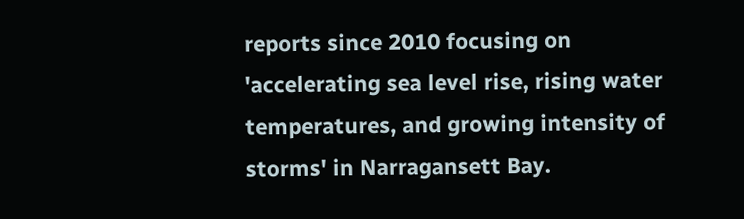reports since 2010 focusing on 'accelerating sea level rise, rising water temperatures, and growing intensity of storms' in Narragansett Bay.